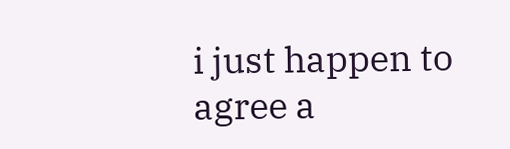i just happen to agree a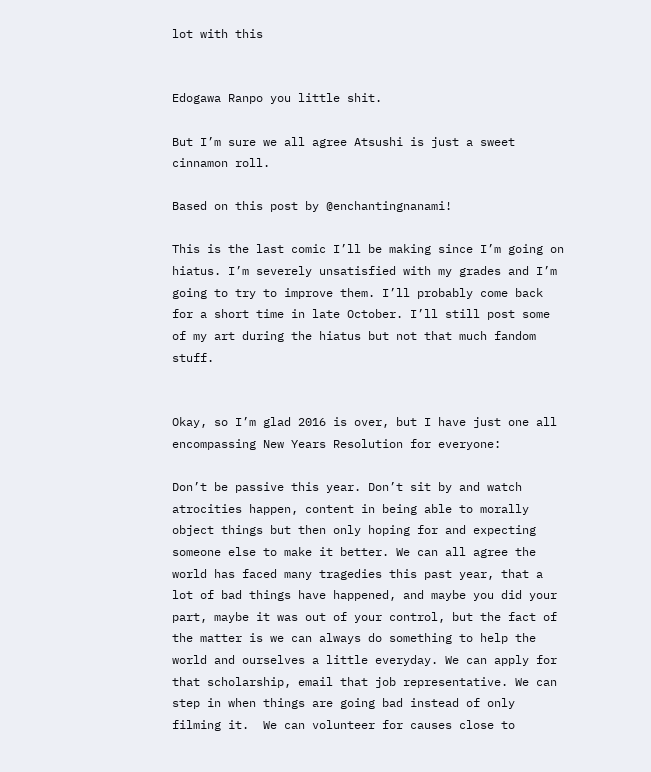lot with this


Edogawa Ranpo you little shit.

But I’m sure we all agree Atsushi is just a sweet cinnamon roll.

Based on this post by @enchantingnanami!

This is the last comic I’ll be making since I’m going on hiatus. I’m severely unsatisfied with my grades and I’m going to try to improve them. I’ll probably come back for a short time in late October. I’ll still post some of my art during the hiatus but not that much fandom stuff.


Okay, so I’m glad 2016 is over, but I have just one all encompassing New Years Resolution for everyone:

Don’t be passive this year. Don’t sit by and watch atrocities happen, content in being able to morally object things but then only hoping for and expecting someone else to make it better. We can all agree the world has faced many tragedies this past year, that a lot of bad things have happened, and maybe you did your part, maybe it was out of your control, but the fact of the matter is we can always do something to help the world and ourselves a little everyday. We can apply for that scholarship, email that job representative. We can step in when things are going bad instead of only filming it.  We can volunteer for causes close to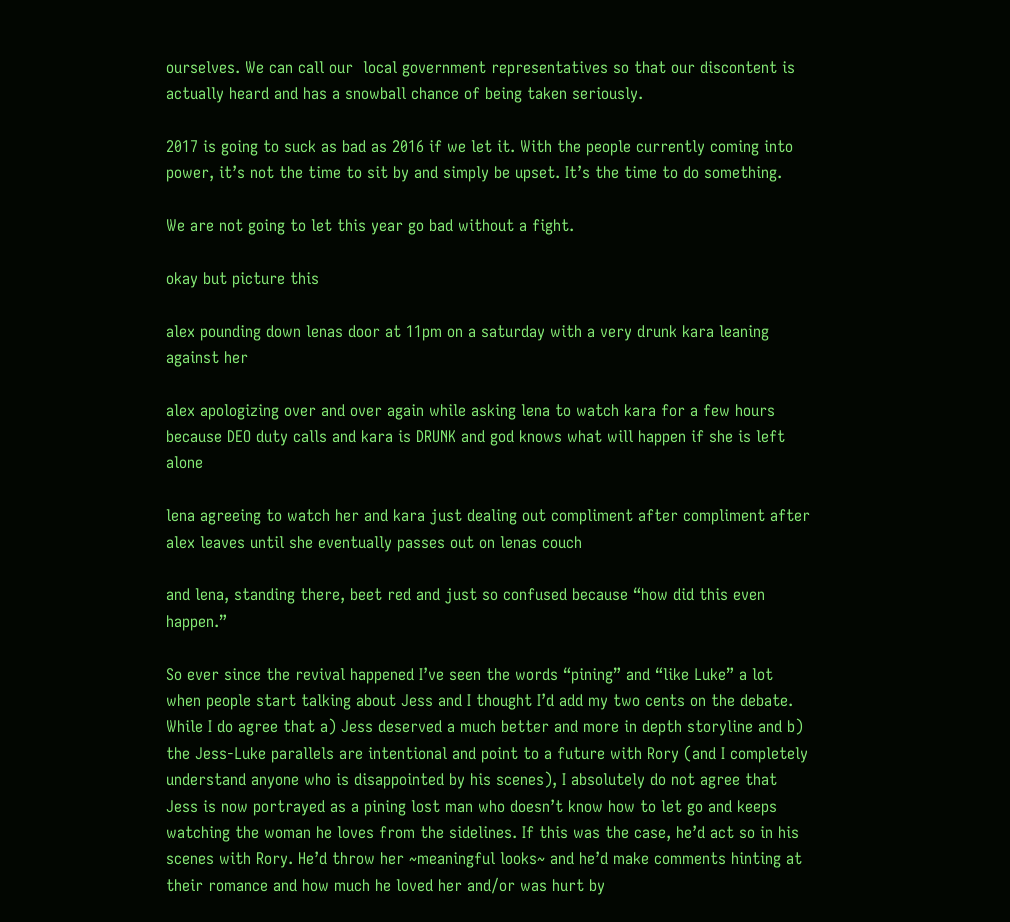ourselves. We can call our  local government representatives so that our discontent is actually heard and has a snowball chance of being taken seriously.

2017 is going to suck as bad as 2016 if we let it. With the people currently coming into power, it’s not the time to sit by and simply be upset. It’s the time to do something.

We are not going to let this year go bad without a fight.

okay but picture this

alex pounding down lenas door at 11pm on a saturday with a very drunk kara leaning against her

alex apologizing over and over again while asking lena to watch kara for a few hours because DEO duty calls and kara is DRUNK and god knows what will happen if she is left alone

lena agreeing to watch her and kara just dealing out compliment after compliment after alex leaves until she eventually passes out on lenas couch

and lena, standing there, beet red and just so confused because “how did this even happen.”

So ever since the revival happened I’ve seen the words “pining” and “like Luke” a lot when people start talking about Jess and I thought I’d add my two cents on the debate. While I do agree that a) Jess deserved a much better and more in depth storyline and b) the Jess-Luke parallels are intentional and point to a future with Rory (and I completely understand anyone who is disappointed by his scenes), I absolutely do not agree that Jess is now portrayed as a pining lost man who doesn’t know how to let go and keeps watching the woman he loves from the sidelines. If this was the case, he’d act so in his scenes with Rory. He’d throw her ~meaningful looks~ and he’d make comments hinting at their romance and how much he loved her and/or was hurt by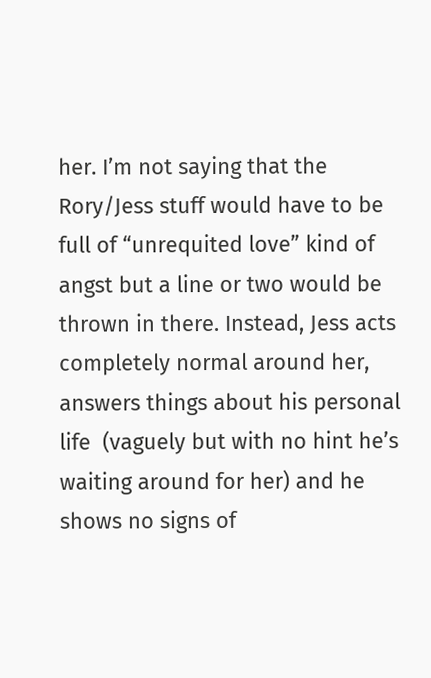her. I’m not saying that the Rory/Jess stuff would have to be full of “unrequited love” kind of angst but a line or two would be thrown in there. Instead, Jess acts completely normal around her, answers things about his personal life  (vaguely but with no hint he’s waiting around for her) and he shows no signs of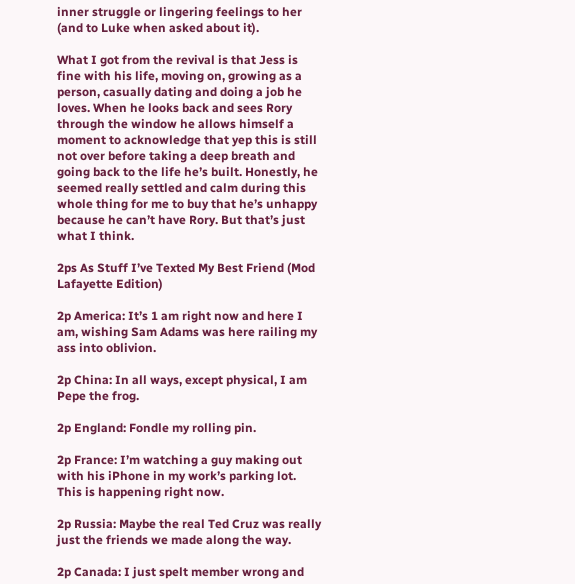inner struggle or lingering feelings to her (and to Luke when asked about it).

What I got from the revival is that Jess is fine with his life, moving on, growing as a person, casually dating and doing a job he loves. When he looks back and sees Rory through the window he allows himself a moment to acknowledge that yep this is still not over before taking a deep breath and going back to the life he’s built. Honestly, he seemed really settled and calm during this whole thing for me to buy that he’s unhappy because he can’t have Rory. But that’s just what I think.

2ps As Stuff I’ve Texted My Best Friend (Mod Lafayette Edition)

2p America: It’s 1 am right now and here I am, wishing Sam Adams was here railing my ass into oblivion.

2p China: In all ways, except physical, I am Pepe the frog.

2p England: Fondle my rolling pin.

2p France: I’m watching a guy making out with his iPhone in my work’s parking lot. This is happening right now.

2p Russia: Maybe the real Ted Cruz was really just the friends we made along the way.

2p Canada: I just spelt member wrong and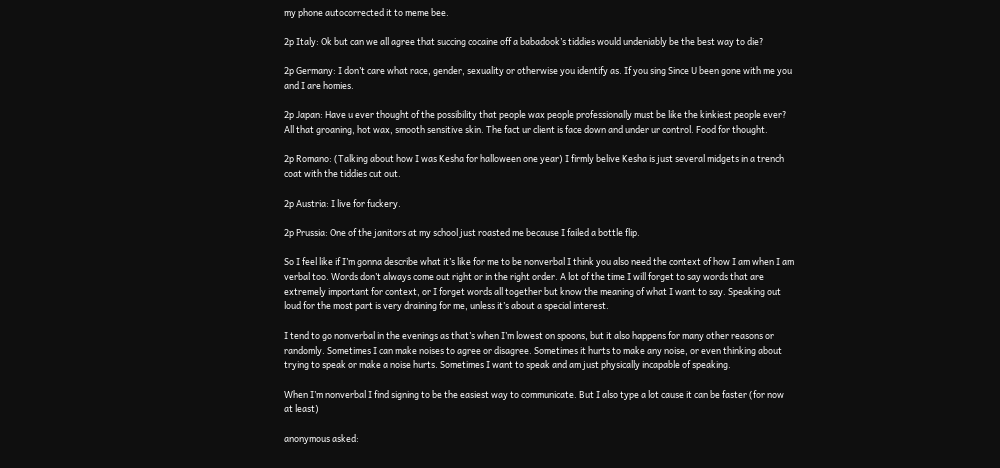my phone autocorrected it to meme bee.

2p Italy: Ok but can we all agree that succing cocaine off a babadook’s tiddies would undeniably be the best way to die?

2p Germany: I don’t care what race, gender, sexuality or otherwise you identify as. If you sing Since U been gone with me you and I are homies.

2p Japan: Have u ever thought of the possibility that people wax people professionally must be like the kinkiest people ever? All that groaning, hot wax, smooth sensitive skin. The fact ur client is face down and under ur control. Food for thought.

2p Romano: (Talking about how I was Kesha for halloween one year) I firmly belive Kesha is just several midgets in a trench coat with the tiddies cut out.

2p Austria: I live for fuckery.

2p Prussia: One of the janitors at my school just roasted me because I failed a bottle flip.

So I feel like if I’m gonna describe what it’s like for me to be nonverbal I think you also need the context of how I am when I am verbal too. Words don’t always come out right or in the right order. A lot of the time I will forget to say words that are extremely important for context, or I forget words all together but know the meaning of what I want to say. Speaking out loud for the most part is very draining for me, unless it’s about a special interest.

I tend to go nonverbal in the evenings as that’s when I’m lowest on spoons, but it also happens for many other reasons or randomly. Sometimes I can make noises to agree or disagree. Sometimes it hurts to make any noise, or even thinking about trying to speak or make a noise hurts. Sometimes I want to speak and am just physically incapable of speaking.

When I’m nonverbal I find signing to be the easiest way to communicate. But I also type a lot cause it can be faster (for now at least)

anonymous asked: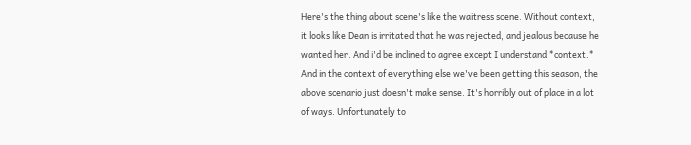Here's the thing about scene's like the waitress scene. Without context, it looks like Dean is irritated that he was rejected, and jealous because he wanted her. And i'd be inclined to agree except I understand *context.* And in the context of everything else we've been getting this season, the above scenario just doesn't make sense. It's horribly out of place in a lot of ways. Unfortunately to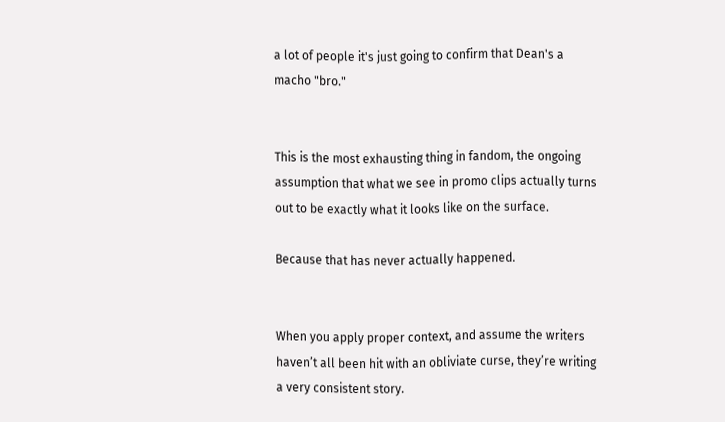a lot of people it's just going to confirm that Dean's a macho "bro."


This is the most exhausting thing in fandom, the ongoing assumption that what we see in promo clips actually turns out to be exactly what it looks like on the surface.

Because that has never actually happened.


When you apply proper context, and assume the writers haven’t all been hit with an obliviate curse, they’re writing a very consistent story.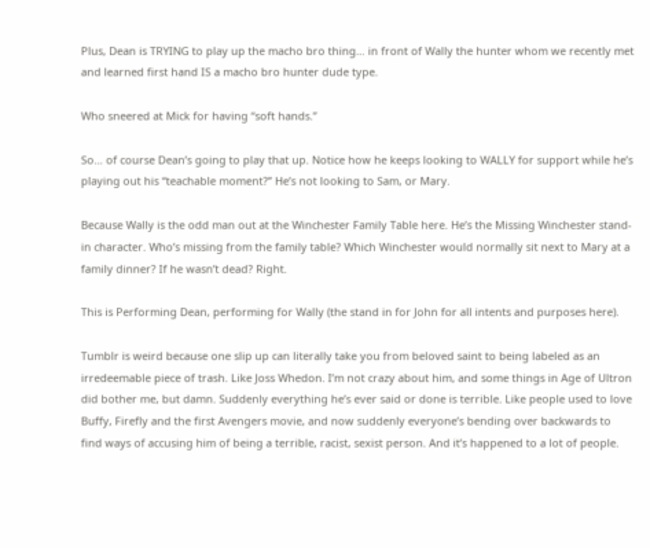Plus, Dean is TRYING to play up the macho bro thing… in front of Wally the hunter whom we recently met and learned first hand IS a macho bro hunter dude type.

Who sneered at Mick for having “soft hands.”

So… of course Dean’s going to play that up. Notice how he keeps looking to WALLY for support while he’s playing out his “teachable moment?” He’s not looking to Sam, or Mary.

Because Wally is the odd man out at the Winchester Family Table here. He’s the Missing Winchester stand-in character. Who’s missing from the family table? Which Winchester would normally sit next to Mary at a family dinner? If he wasn’t dead? Right.

This is Performing Dean, performing for Wally (the stand in for John for all intents and purposes here).

Tumblr is weird because one slip up can literally take you from beloved saint to being labeled as an irredeemable piece of trash. Like Joss Whedon. I’m not crazy about him, and some things in Age of Ultron did bother me, but damn. Suddenly everything he’s ever said or done is terrible. Like people used to love Buffy, Firefly and the first Avengers movie, and now suddenly everyone’s bending over backwards to find ways of accusing him of being a terrible, racist, sexist person. And it’s happened to a lot of people.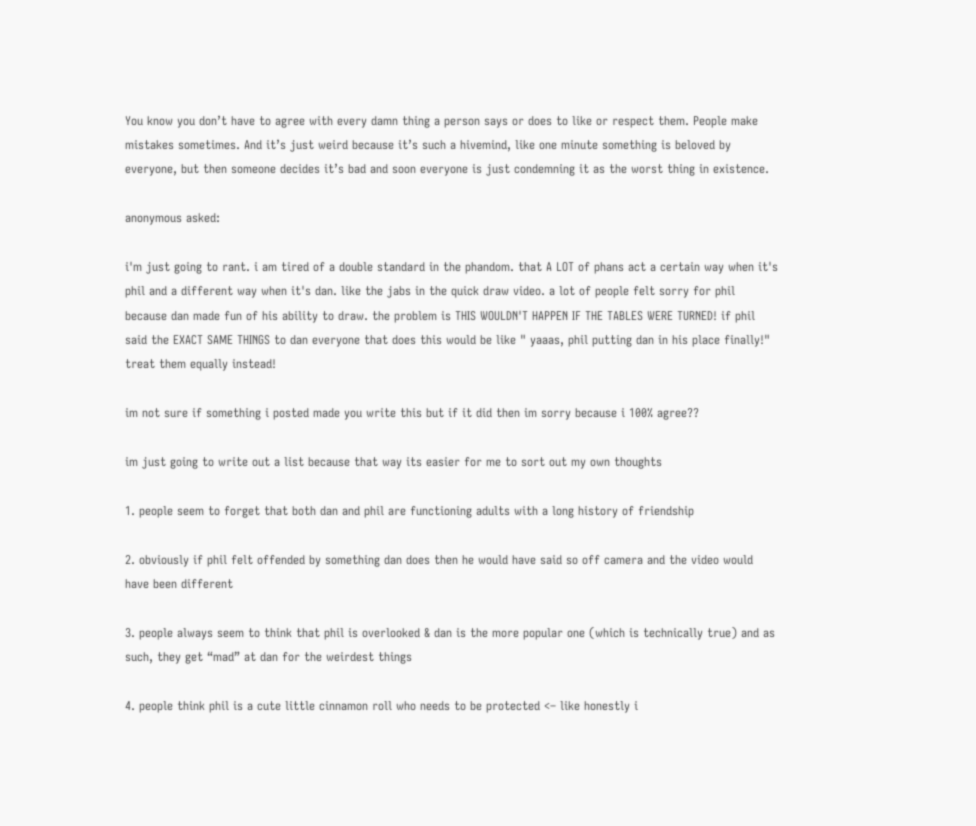You know you don’t have to agree with every damn thing a person says or does to like or respect them. People make mistakes sometimes. And it’s just weird because it’s such a hivemind, like one minute something is beloved by everyone, but then someone decides it’s bad and soon everyone is just condemning it as the worst thing in existence.

anonymous asked:

i'm just going to rant. i am tired of a double standard in the phandom. that A LOT of phans act a certain way when it's phil and a different way when it's dan. like the jabs in the quick draw video. a lot of people felt sorry for phil because dan made fun of his ability to draw. the problem is THIS WOULDN'T HAPPEN IF THE TABLES WERE TURNED! if phil said the EXACT SAME THINGS to dan everyone that does this would be like " yaaas, phil putting dan in his place finally!" treat them equally instead!

im not sure if something i posted made you write this but if it did then im sorry because i 100% agree??

im just going to write out a list because that way its easier for me to sort out my own thoughts

1. people seem to forget that both dan and phil are functioning adults with a long history of friendship

2. obviously if phil felt offended by something dan does then he would have said so off camera and the video would have been different

3. people always seem to think that phil is overlooked & dan is the more popular one (which is technically true) and as such, they get “mad” at dan for the weirdest things

4. people think phil is a cute little cinnamon roll who needs to be protected <– like honestly i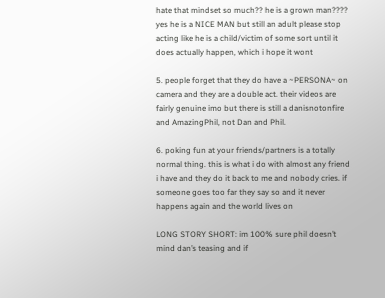hate that mindset so much?? he is a grown man???? yes he is a NICE MAN but still an adult please stop acting like he is a child/victim of some sort until it does actually happen, which i hope it wont

5. people forget that they do have a ~PERSONA~ on camera and they are a double act. their videos are fairly genuine imo but there is still a danisnotonfire and AmazingPhil, not Dan and Phil.

6. poking fun at your friends/partners is a totally normal thing. this is what i do with almost any friend i have and they do it back to me and nobody cries. if someone goes too far they say so and it never happens again and the world lives on

LONG STORY SHORT: im 100% sure phil doesn’t mind dan’s teasing and if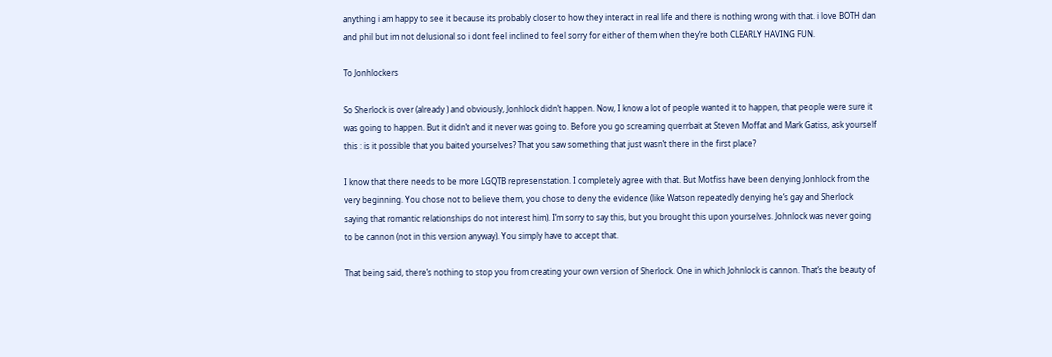anything i am happy to see it because its probably closer to how they interact in real life and there is nothing wrong with that. i love BOTH dan and phil but im not delusional so i dont feel inclined to feel sorry for either of them when they’re both CLEARLY HAVING FUN.

To Jonhlockers

So Sherlock is over (already ) and obviously, Jonhlock didn’t happen. Now, I know a lot of people wanted it to happen, that people were sure it was going to happen. But it didn’t and it never was going to. Before you go screaming querrbait at Steven Moffat and Mark Gatiss, ask yourself this : is it possible that you baited yourselves? That you saw something that just wasn’t there in the first place?

I know that there needs to be more LGQTB represenstation. I completely agree with that. But Motfiss have been denying Jonhlock from the very beginning. You chose not to believe them, you chose to deny the evidence (like Watson repeatedly denying he’s gay and Sherlock saying that romantic relationships do not interest him). I’m sorry to say this, but you brought this upon yourselves. Johnlock was never going to be cannon (not in this version anyway). You simply have to accept that.

That being said, there’s nothing to stop you from creating your own version of Sherlock. One in which Johnlock is cannon. That’s the beauty of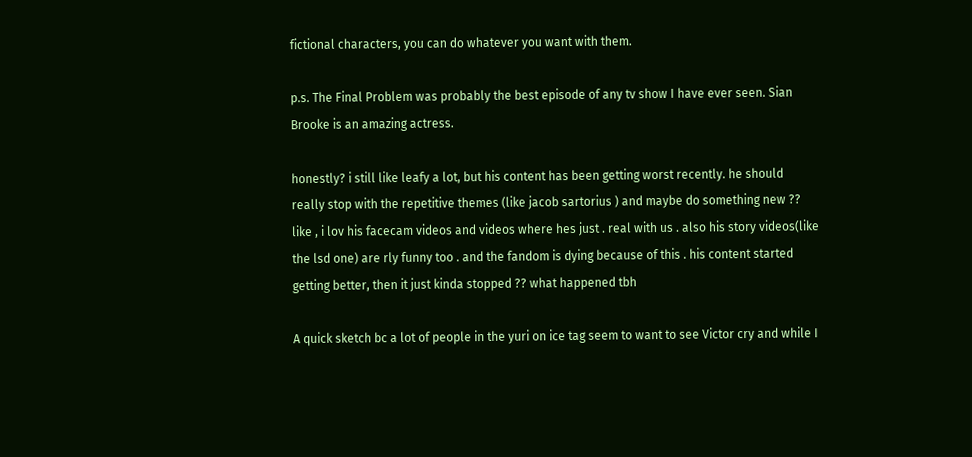fictional characters, you can do whatever you want with them.

p.s. The Final Problem was probably the best episode of any tv show I have ever seen. Sian Brooke is an amazing actress.

honestly? i still like leafy a lot, but his content has been getting worst recently. he should really stop with the repetitive themes (like jacob sartorius ) and maybe do something new ?? like , i lov his facecam videos and videos where hes just . real with us . also his story videos(like the lsd one) are rly funny too . and the fandom is dying because of this . his content started getting better, then it just kinda stopped ?? what happened tbh

A quick sketch bc a lot of people in the yuri on ice tag seem to want to see Victor cry and while I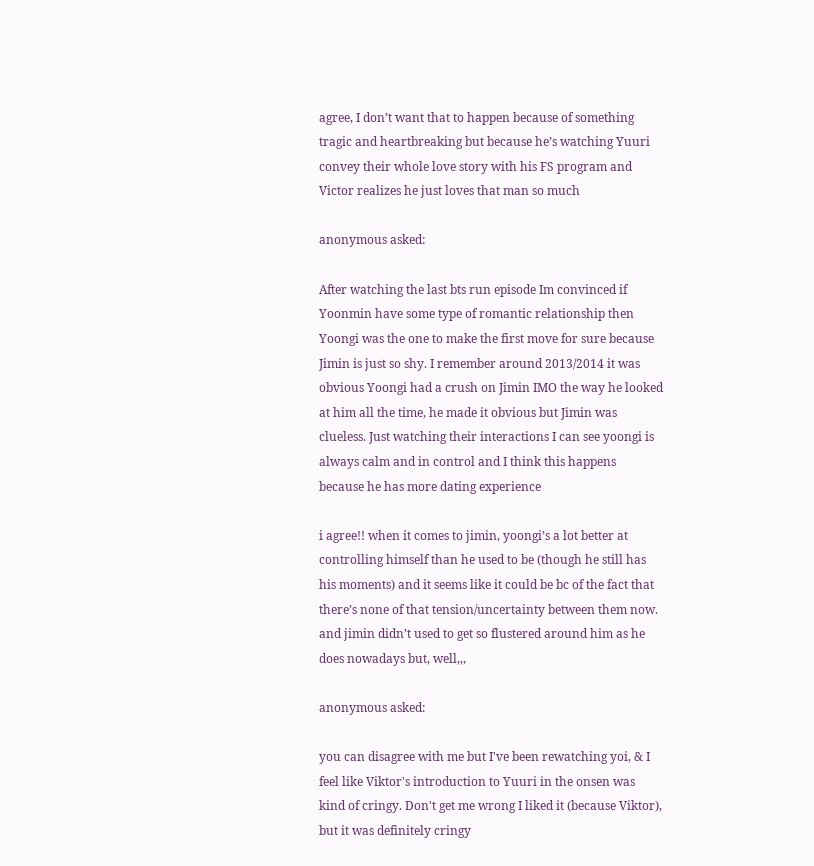agree, I don’t want that to happen because of something tragic and heartbreaking but because he’s watching Yuuri convey their whole love story with his FS program and Victor realizes he just loves that man so much

anonymous asked:

After watching the last bts run episode Im convinced if Yoonmin have some type of romantic relationship then Yoongi was the one to make the first move for sure because Jimin is just so shy. I remember around 2013/2014 it was obvious Yoongi had a crush on Jimin IMO the way he looked at him all the time, he made it obvious but Jimin was clueless. Just watching their interactions I can see yoongi is always calm and in control and I think this happens because he has more dating experience

i agree!! when it comes to jimin, yoongi’s a lot better at controlling himself than he used to be (though he still has his moments) and it seems like it could be bc of the fact that there’s none of that tension/uncertainty between them now. and jimin didn’t used to get so flustered around him as he does nowadays but, well,,,

anonymous asked:

you can disagree with me but I've been rewatching yoi, & I feel like Viktor's introduction to Yuuri in the onsen was kind of cringy. Don't get me wrong I liked it (because Viktor), but it was definitely cringy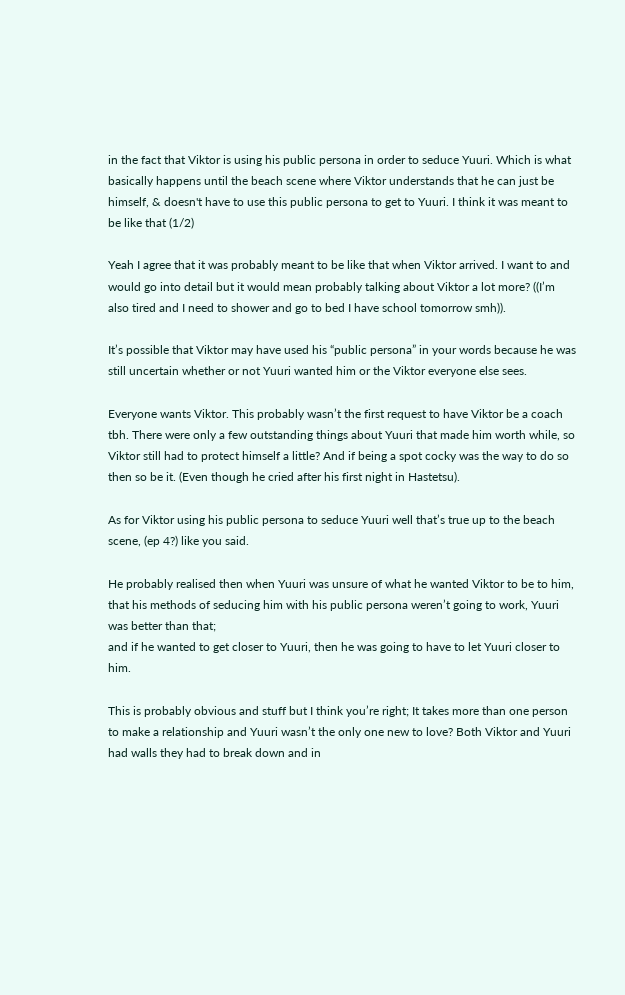in the fact that Viktor is using his public persona in order to seduce Yuuri. Which is what basically happens until the beach scene where Viktor understands that he can just be himself, & doesn't have to use this public persona to get to Yuuri. I think it was meant to be like that (1/2)

Yeah I agree that it was probably meant to be like that when Viktor arrived. I want to and would go into detail but it would mean probably talking about Viktor a lot more? ((I’m also tired and I need to shower and go to bed I have school tomorrow smh)).

It’s possible that Viktor may have used his “public persona” in your words because he was still uncertain whether or not Yuuri wanted him or the Viktor everyone else sees.

Everyone wants Viktor. This probably wasn’t the first request to have Viktor be a coach tbh. There were only a few outstanding things about Yuuri that made him worth while, so Viktor still had to protect himself a little? And if being a spot cocky was the way to do so then so be it. (Even though he cried after his first night in Hastetsu).

As for Viktor using his public persona to seduce Yuuri well that’s true up to the beach scene, (ep 4?) like you said.

He probably realised then when Yuuri was unsure of what he wanted Viktor to be to him, that his methods of seducing him with his public persona weren’t going to work, Yuuri was better than that;
and if he wanted to get closer to Yuuri, then he was going to have to let Yuuri closer to him.

This is probably obvious and stuff but I think you’re right; It takes more than one person to make a relationship and Yuuri wasn’t the only one new to love? Both Viktor and Yuuri had walls they had to break down and in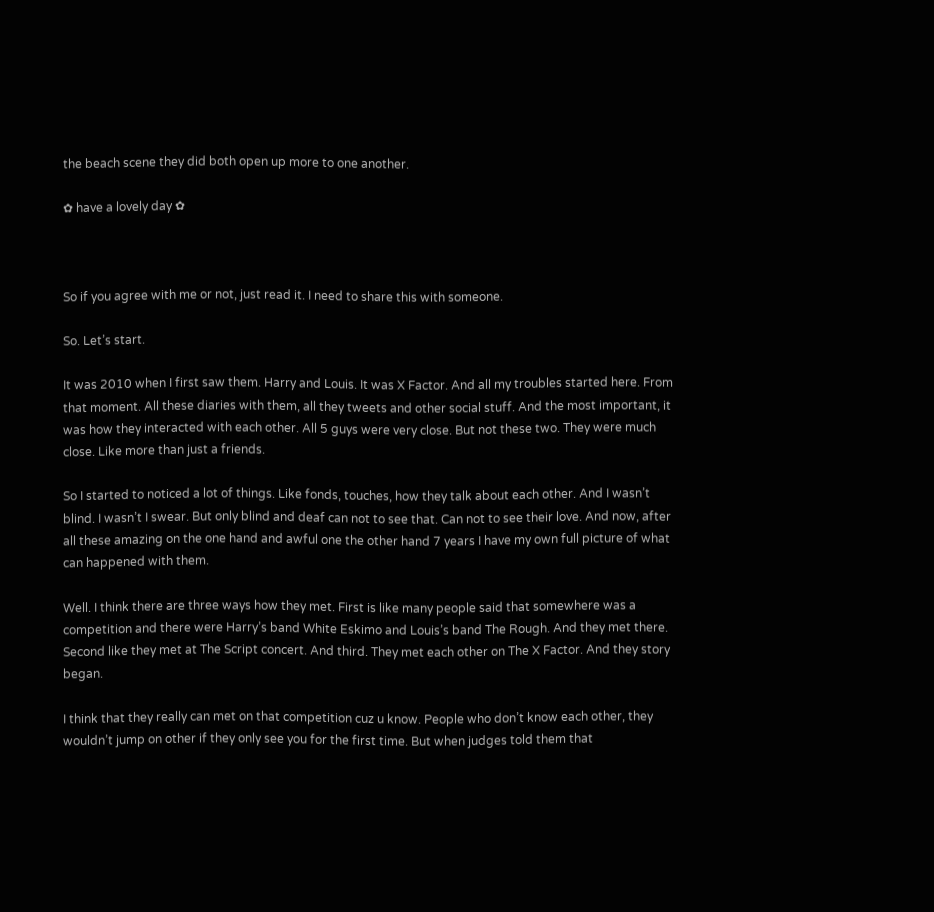the beach scene they did both open up more to one another.

✿ have a lovely day ✿



So if you agree with me or not, just read it. I need to share this with someone.

So. Let’s start.

It was 2010 when I first saw them. Harry and Louis. It was X Factor. And all my troubles started here. From that moment. All these diaries with them, all they tweets and other social stuff. And the most important, it was how they interacted with each other. All 5 guys were very close. But not these two. They were much close. Like more than just a friends.

So I started to noticed a lot of things. Like fonds, touches, how they talk about each other. And I wasn’t blind. I wasn’t I swear. But only blind and deaf can not to see that. Can not to see their love. And now, after all these amazing on the one hand and awful one the other hand 7 years I have my own full picture of what can happened with them.

Well. I think there are three ways how they met. First is like many people said that somewhere was a competition and there were Harry’s band White Eskimo and Louis’s band The Rough. And they met there. Second like they met at The Script concert. And third. They met each other on The X Factor. And they story began.

I think that they really can met on that competition cuz u know. People who don’t know each other, they wouldn’t jump on other if they only see you for the first time. But when judges told them that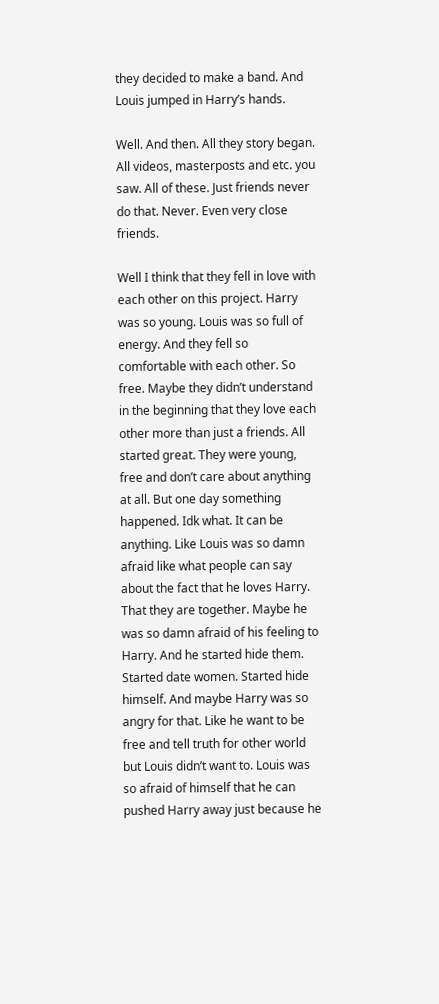they decided to make a band. And Louis jumped in Harry’s hands.

Well. And then. All they story began. All videos, masterposts and etc. you saw. All of these. Just friends never do that. Never. Even very close friends.

Well I think that they fell in love with each other on this project. Harry was so young. Louis was so full of energy. And they fell so comfortable with each other. So free. Maybe they didn’t understand in the beginning that they love each other more than just a friends. All started great. They were young, free and don’t care about anything at all. But one day something happened. Idk what. It can be anything. Like Louis was so damn afraid like what people can say about the fact that he loves Harry. That they are together. Maybe he was so damn afraid of his feeling to Harry. And he started hide them. Started date women. Started hide himself. And maybe Harry was so angry for that. Like he want to be free and tell truth for other world but Louis didn’t want to. Louis was so afraid of himself that he can pushed Harry away just because he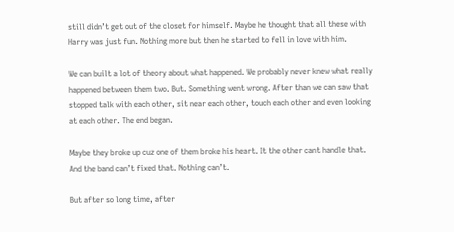still didn’t get out of the closet for himself. Maybe he thought that all these with Harry was just fun. Nothing more but then he started to fell in love with him.

We can built a lot of theory about what happened. We probably never knew what really happened between them two. But. Something went wrong. After than we can saw that stopped talk with each other, sit near each other, touch each other and even looking at each other. The end began.

Maybe they broke up cuz one of them broke his heart. It the other cant handle that. And the band can’t fixed that. Nothing can’t.

But after so long time, after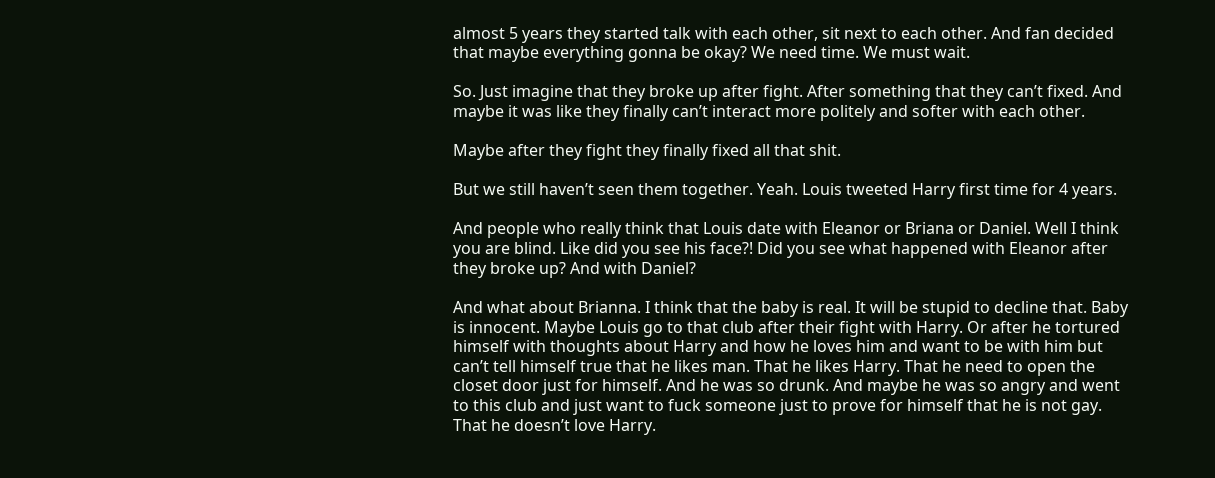almost 5 years they started talk with each other, sit next to each other. And fan decided that maybe everything gonna be okay? We need time. We must wait.

So. Just imagine that they broke up after fight. After something that they can’t fixed. And maybe it was like they finally can’t interact more politely and softer with each other.

Maybe after they fight they finally fixed all that shit.

But we still haven’t seen them together. Yeah. Louis tweeted Harry first time for 4 years.

And people who really think that Louis date with Eleanor or Briana or Daniel. Well I think you are blind. Like did you see his face?! Did you see what happened with Eleanor after they broke up? And with Daniel?

And what about Brianna. I think that the baby is real. It will be stupid to decline that. Baby is innocent. Maybe Louis go to that club after their fight with Harry. Or after he tortured himself with thoughts about Harry and how he loves him and want to be with him but can’t tell himself true that he likes man. That he likes Harry. That he need to open the closet door just for himself. And he was so drunk. And maybe he was so angry and went to this club and just want to fuck someone just to prove for himself that he is not gay. That he doesn’t love Harry.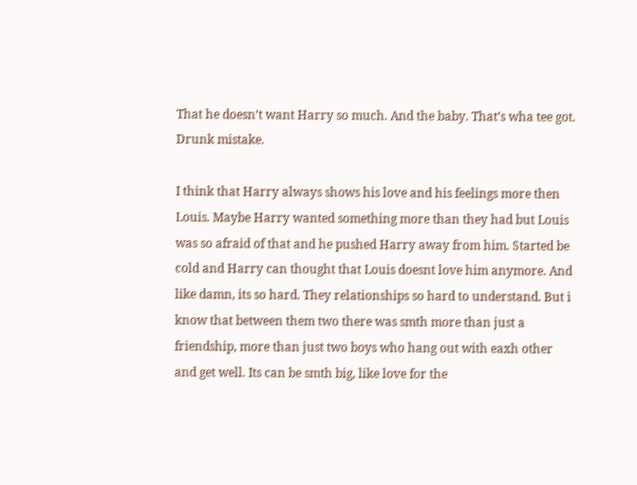That he doesn’t want Harry so much. And the baby. That’s wha tee got. Drunk mistake.

I think that Harry always shows his love and his feelings more then Louis. Maybe Harry wanted something more than they had but Louis was so afraid of that and he pushed Harry away from him. Started be cold and Harry can thought that Louis doesnt love him anymore. And like damn, its so hard. They relationships so hard to understand. But i know that between them two there was smth more than just a friendship, more than just two boys who hang out with eaxh other and get well. Its can be smth big, like love for the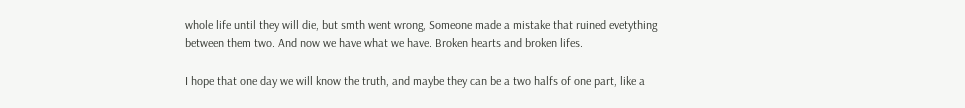whole life until they will die, but smth went wrong, Someone made a mistake that ruined evetything between them two. And now we have what we have. Broken hearts and broken lifes.

I hope that one day we will know the truth, and maybe they can be a two halfs of one part, like a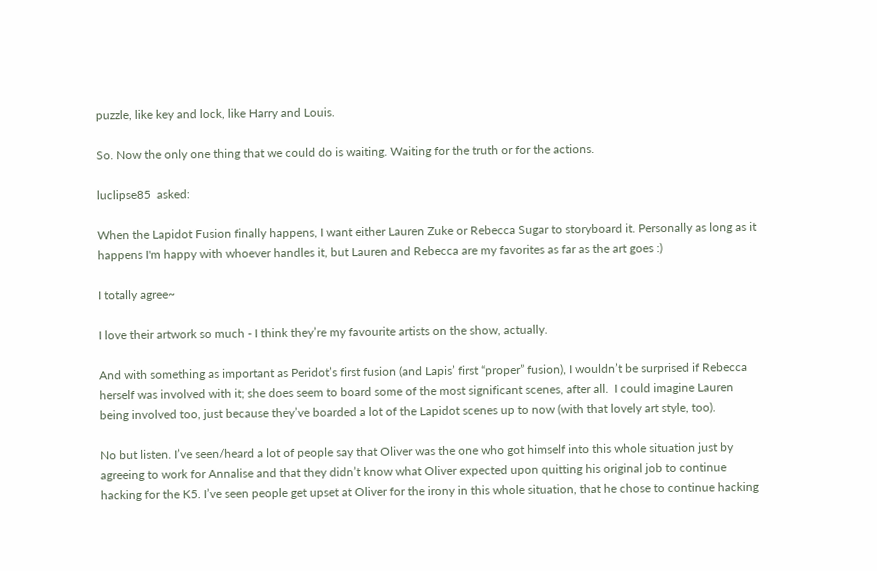puzzle, like key and lock, like Harry and Louis.

So. Now the only one thing that we could do is waiting. Waiting for the truth or for the actions.

luclipse85  asked:

When the Lapidot Fusion finally happens, I want either Lauren Zuke or Rebecca Sugar to storyboard it. Personally as long as it happens I'm happy with whoever handles it, but Lauren and Rebecca are my favorites as far as the art goes :)

I totally agree~

I love their artwork so much - I think they’re my favourite artists on the show, actually.

And with something as important as Peridot’s first fusion (and Lapis’ first “proper” fusion), I wouldn’t be surprised if Rebecca herself was involved with it; she does seem to board some of the most significant scenes, after all.  I could imagine Lauren being involved too, just because they’ve boarded a lot of the Lapidot scenes up to now (with that lovely art style, too).

No but listen. I’ve seen/heard a lot of people say that Oliver was the one who got himself into this whole situation just by agreeing to work for Annalise and that they didn’t know what Oliver expected upon quitting his original job to continue hacking for the K5. I’ve seen people get upset at Oliver for the irony in this whole situation, that he chose to continue hacking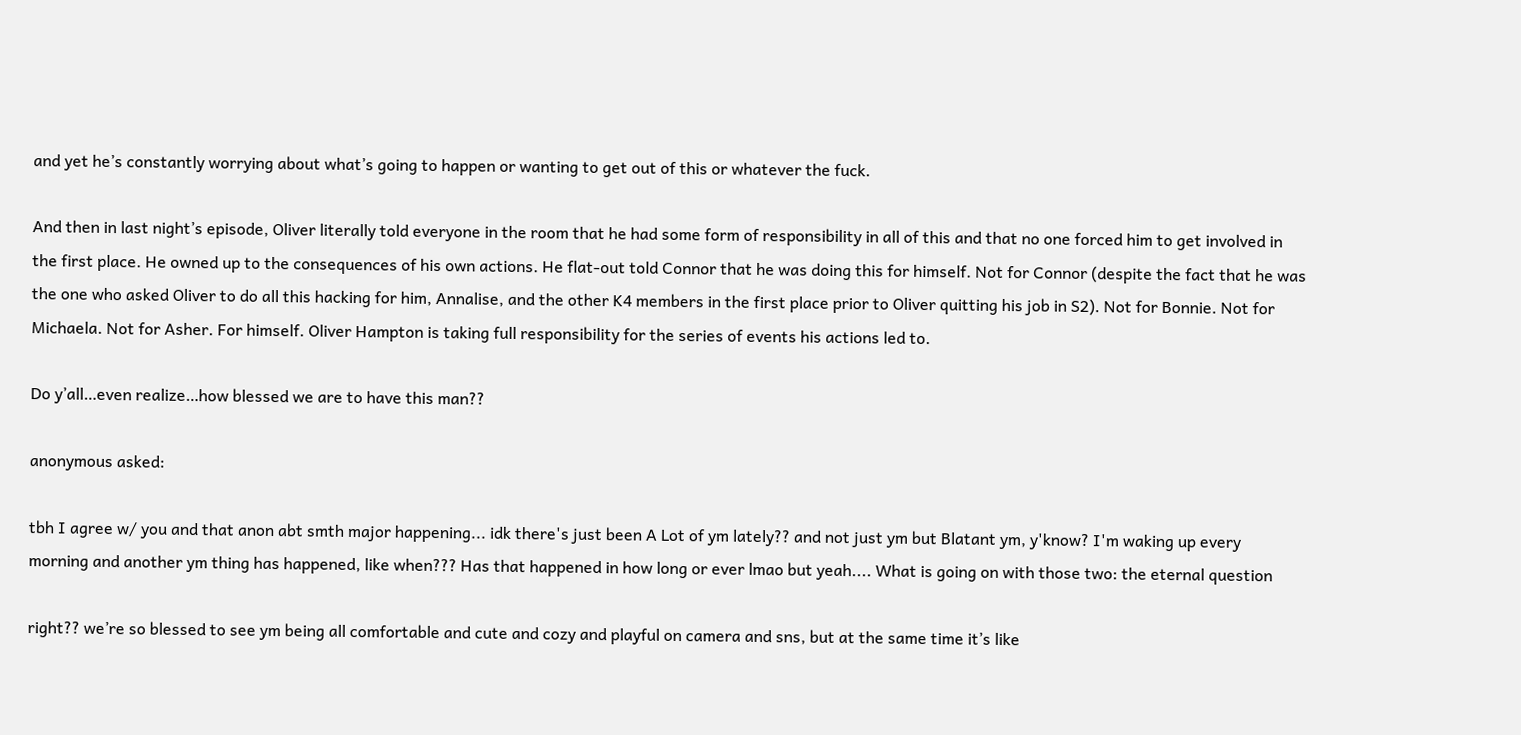and yet he’s constantly worrying about what’s going to happen or wanting to get out of this or whatever the fuck.

And then in last night’s episode, Oliver literally told everyone in the room that he had some form of responsibility in all of this and that no one forced him to get involved in the first place. He owned up to the consequences of his own actions. He flat-out told Connor that he was doing this for himself. Not for Connor (despite the fact that he was the one who asked Oliver to do all this hacking for him, Annalise, and the other K4 members in the first place prior to Oliver quitting his job in S2). Not for Bonnie. Not for Michaela. Not for Asher. For himself. Oliver Hampton is taking full responsibility for the series of events his actions led to.

Do y’all…even realize…how blessed we are to have this man??

anonymous asked:

tbh I agree w/ you and that anon abt smth major happening... idk there's just been A Lot of ym lately?? and not just ym but Blatant ym, y'know? I'm waking up every morning and another ym thing has happened, like when??? Has that happened in how long or ever lmao but yeah.... What is going on with those two: the eternal question

right?? we’re so blessed to see ym being all comfortable and cute and cozy and playful on camera and sns, but at the same time it’s like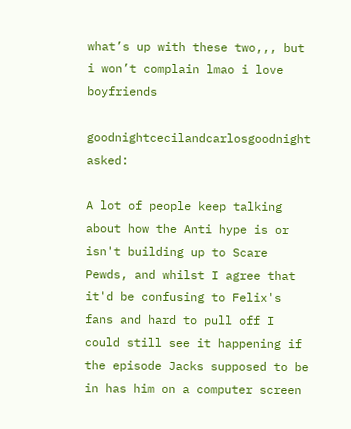what’s up with these two,,, but i won’t complain lmao i love boyfriends

goodnightcecilandcarlosgoodnight  asked:

A lot of people keep talking about how the Anti hype is or isn't building up to Scare Pewds, and whilst I agree that it'd be confusing to Felix's fans and hard to pull off I could still see it happening if the episode Jacks supposed to be in has him on a computer screen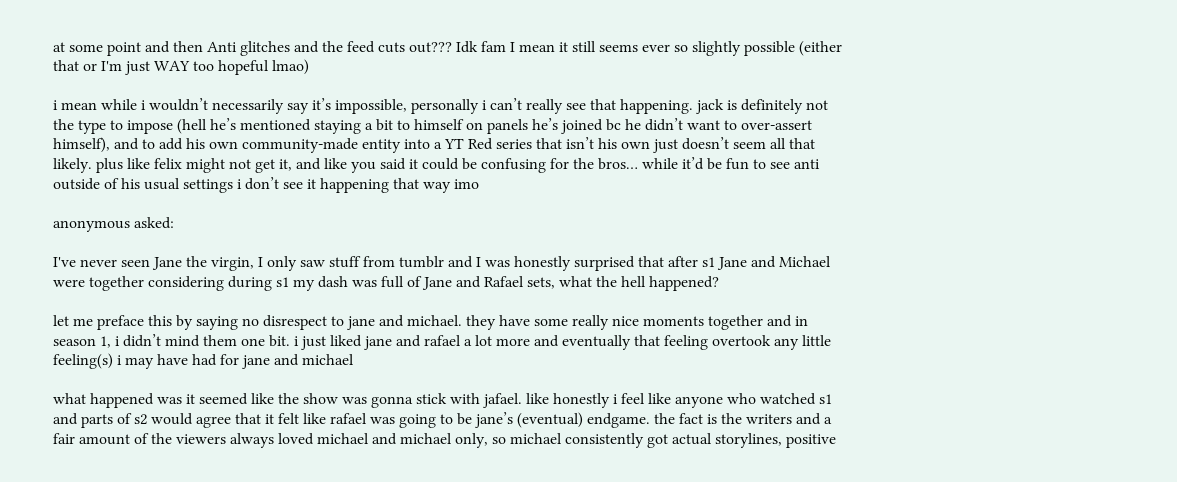at some point and then Anti glitches and the feed cuts out??? Idk fam I mean it still seems ever so slightly possible (either that or I'm just WAY too hopeful lmao)

i mean while i wouldn’t necessarily say it’s impossible, personally i can’t really see that happening. jack is definitely not the type to impose (hell he’s mentioned staying a bit to himself on panels he’s joined bc he didn’t want to over-assert himself), and to add his own community-made entity into a YT Red series that isn’t his own just doesn’t seem all that likely. plus like felix might not get it, and like you said it could be confusing for the bros… while it’d be fun to see anti outside of his usual settings i don’t see it happening that way imo

anonymous asked:

I've never seen Jane the virgin, I only saw stuff from tumblr and I was honestly surprised that after s1 Jane and Michael were together considering during s1 my dash was full of Jane and Rafael sets, what the hell happened?

let me preface this by saying no disrespect to jane and michael. they have some really nice moments together and in season 1, i didn’t mind them one bit. i just liked jane and rafael a lot more and eventually that feeling overtook any little feeling(s) i may have had for jane and michael

what happened was it seemed like the show was gonna stick with jafael. like honestly i feel like anyone who watched s1 and parts of s2 would agree that it felt like rafael was going to be jane’s (eventual) endgame. the fact is the writers and a fair amount of the viewers always loved michael and michael only, so michael consistently got actual storylines, positive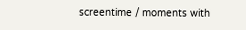screentime / moments with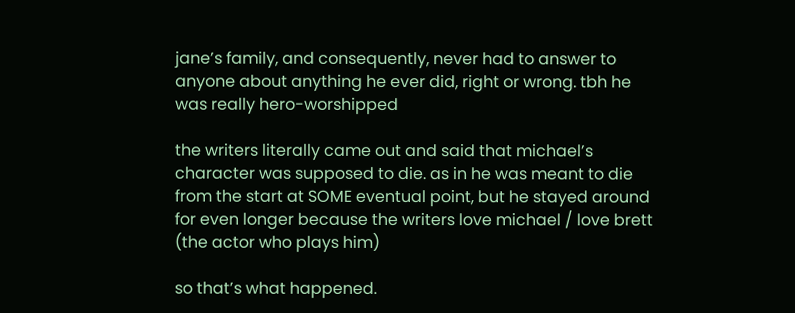jane’s family, and consequently, never had to answer to anyone about anything he ever did, right or wrong. tbh he was really hero-worshipped

the writers literally came out and said that michael’s character was supposed to die. as in he was meant to die from the start at SOME eventual point, but he stayed around for even longer because the writers love michael / love brett (the actor who plays him)

so that’s what happened.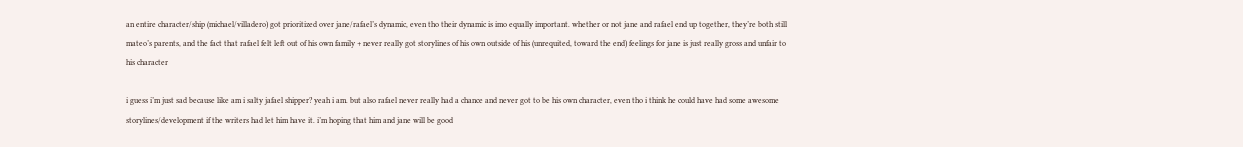an entire character/ship (michael/villadero) got prioritized over jane/rafael’s dynamic, even tho their dynamic is imo equally important. whether or not jane and rafael end up together, they’re both still mateo’s parents, and the fact that rafael felt left out of his own family + never really got storylines of his own outside of his (unrequited, toward the end) feelings for jane is just really gross and unfair to his character

i guess i’m just sad because like am i salty jafael shipper? yeah i am. but also rafael never really had a chance and never got to be his own character, even tho i think he could have had some awesome storylines/development if the writers had let him have it. i’m hoping that him and jane will be good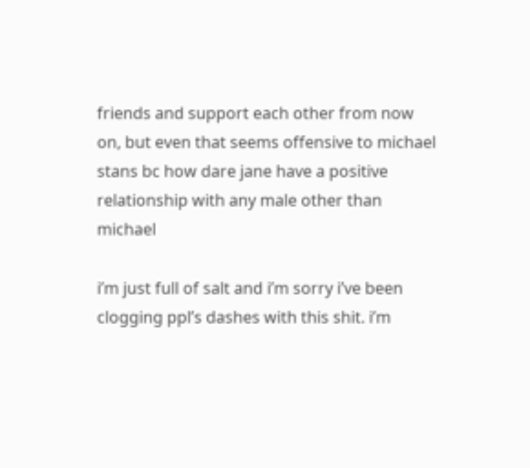friends and support each other from now on, but even that seems offensive to michael stans bc how dare jane have a positive relationship with any male other than michael

i’m just full of salt and i’m sorry i’ve been clogging ppl’s dashes with this shit. i’m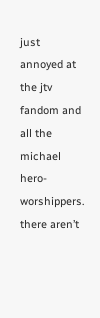just annoyed at the jtv fandom and all the michael hero-worshippers. there aren’t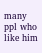many ppl who like him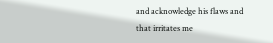and acknowledge his flaws and that irritates me